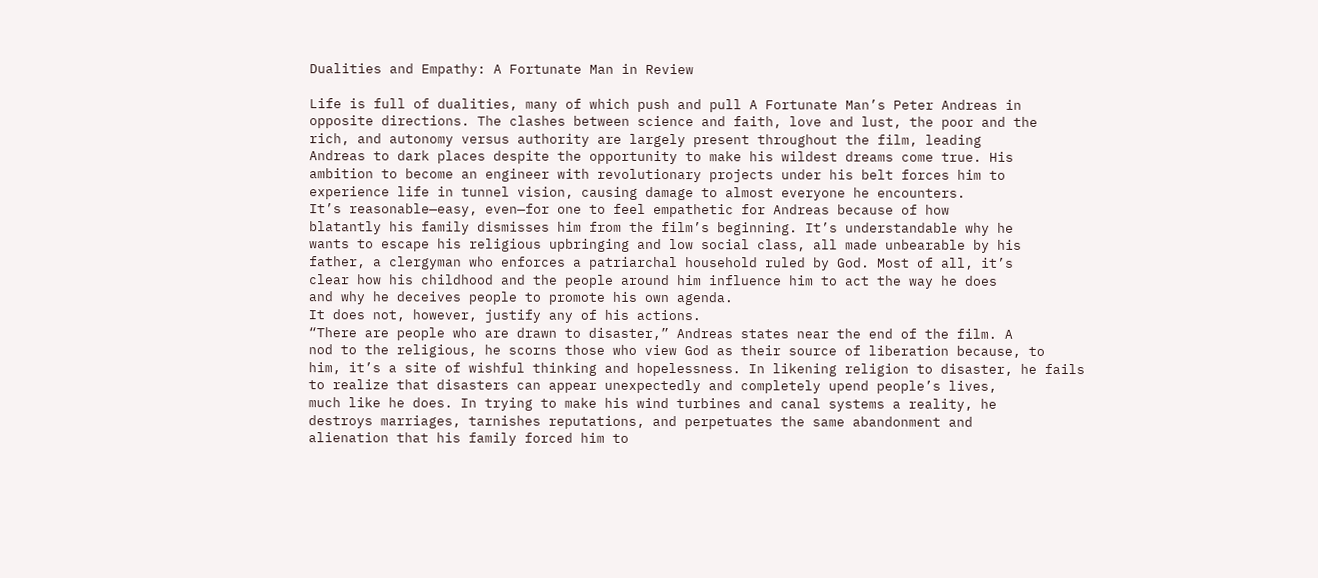Dualities and Empathy: A Fortunate Man in Review

Life is full of dualities, many of which push and pull A Fortunate Man’s Peter Andreas in
opposite directions. The clashes between science and faith, love and lust, the poor and the
rich, and autonomy versus authority are largely present throughout the film, leading
Andreas to dark places despite the opportunity to make his wildest dreams come true. His
ambition to become an engineer with revolutionary projects under his belt forces him to
experience life in tunnel vision, causing damage to almost everyone he encounters.
It’s reasonable—easy, even—for one to feel empathetic for Andreas because of how
blatantly his family dismisses him from the film’s beginning. It’s understandable why he
wants to escape his religious upbringing and low social class, all made unbearable by his
father, a clergyman who enforces a patriarchal household ruled by God. Most of all, it’s
clear how his childhood and the people around him influence him to act the way he does
and why he deceives people to promote his own agenda.
It does not, however, justify any of his actions.
“There are people who are drawn to disaster,” Andreas states near the end of the film. A
nod to the religious, he scorns those who view God as their source of liberation because, to
him, it’s a site of wishful thinking and hopelessness. In likening religion to disaster, he fails
to realize that disasters can appear unexpectedly and completely upend people’s lives,
much like he does. In trying to make his wind turbines and canal systems a reality, he
destroys marriages, tarnishes reputations, and perpetuates the same abandonment and
alienation that his family forced him to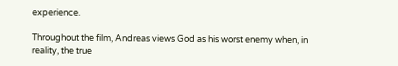experience.

Throughout the film, Andreas views God as his worst enemy when, in reality, the true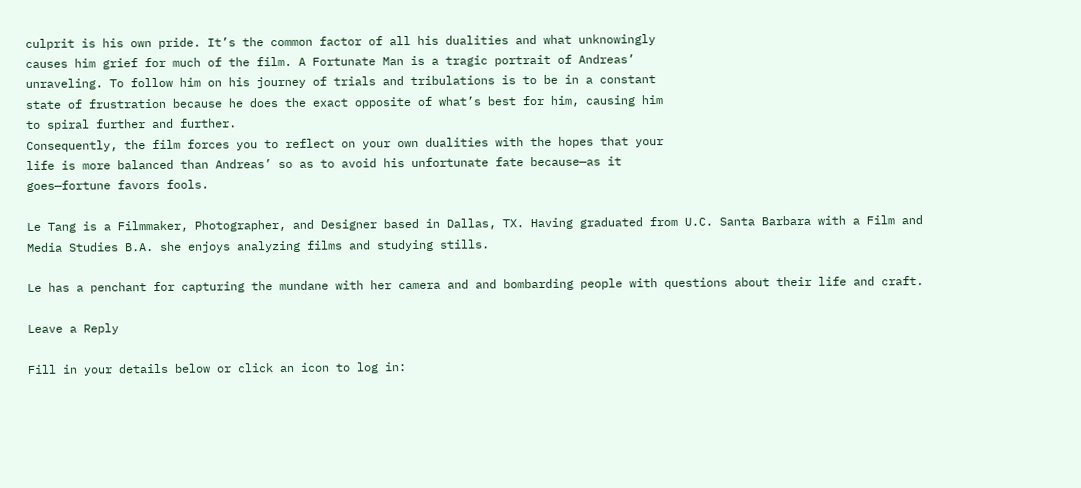culprit is his own pride. It’s the common factor of all his dualities and what unknowingly
causes him grief for much of the film. A Fortunate Man is a tragic portrait of Andreas’
unraveling. To follow him on his journey of trials and tribulations is to be in a constant
state of frustration because he does the exact opposite of what’s best for him, causing him
to spiral further and further.
Consequently, the film forces you to reflect on your own dualities with the hopes that your
life is more balanced than Andreas’ so as to avoid his unfortunate fate because—as it
goes—fortune favors fools.

Le Tang is a Filmmaker, Photographer, and Designer based in Dallas, TX. Having graduated from U.C. Santa Barbara with a Film and Media Studies B.A. she enjoys analyzing films and studying stills.

Le has a penchant for capturing the mundane with her camera and and bombarding people with questions about their life and craft.

Leave a Reply

Fill in your details below or click an icon to log in: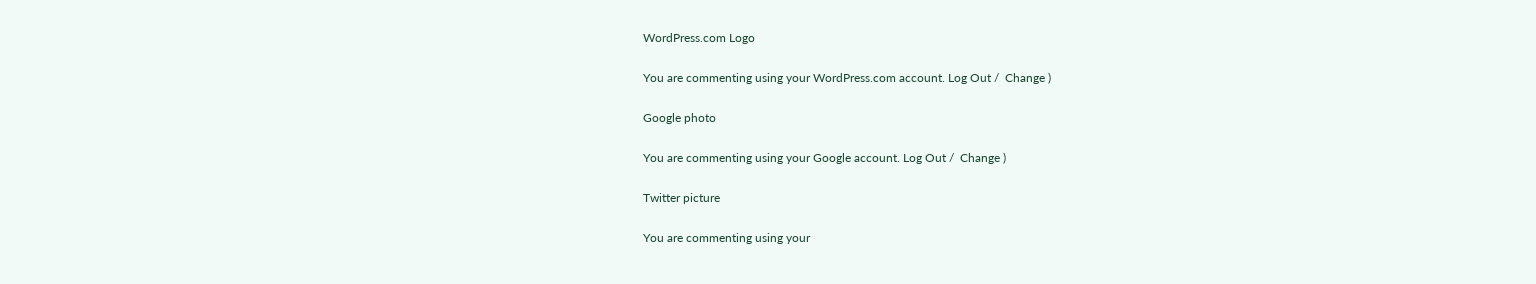WordPress.com Logo

You are commenting using your WordPress.com account. Log Out /  Change )

Google photo

You are commenting using your Google account. Log Out /  Change )

Twitter picture

You are commenting using your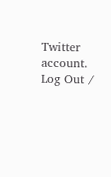Twitter account. Log Out /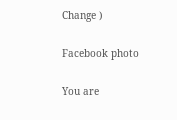Change )

Facebook photo

You are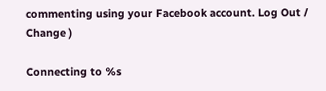commenting using your Facebook account. Log Out /  Change )

Connecting to %s